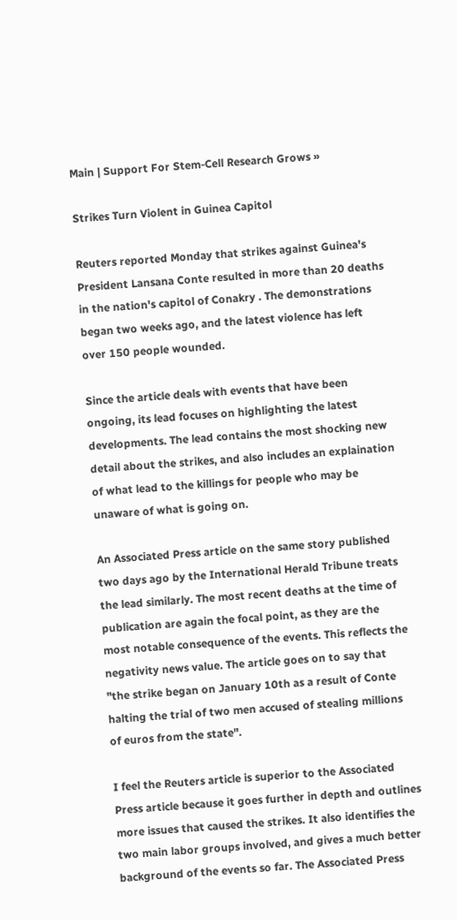Main | Support For Stem-Cell Research Grows »

Strikes Turn Violent in Guinea Capitol

Reuters reported Monday that strikes against Guinea's President Lansana Conte resulted in more than 20 deaths in the nation's capitol of Conakry . The demonstrations began two weeks ago, and the latest violence has left over 150 people wounded.

Since the article deals with events that have been ongoing, its lead focuses on highlighting the latest developments. The lead contains the most shocking new detail about the strikes, and also includes an explaination of what lead to the killings for people who may be unaware of what is going on.

An Associated Press article on the same story published two days ago by the International Herald Tribune treats the lead similarly. The most recent deaths at the time of publication are again the focal point, as they are the most notable consequence of the events. This reflects the negativity news value. The article goes on to say that "the strike began on January 10th as a result of Conte halting the trial of two men accused of stealing millions of euros from the state".

I feel the Reuters article is superior to the Associated Press article because it goes further in depth and outlines more issues that caused the strikes. It also identifies the two main labor groups involved, and gives a much better background of the events so far. The Associated Press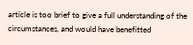article is too brief to give a full understanding of the circumstances, and would have benefitted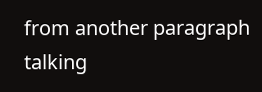from another paragraph talking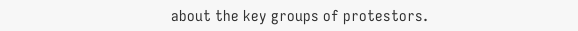about the key groups of protestors.